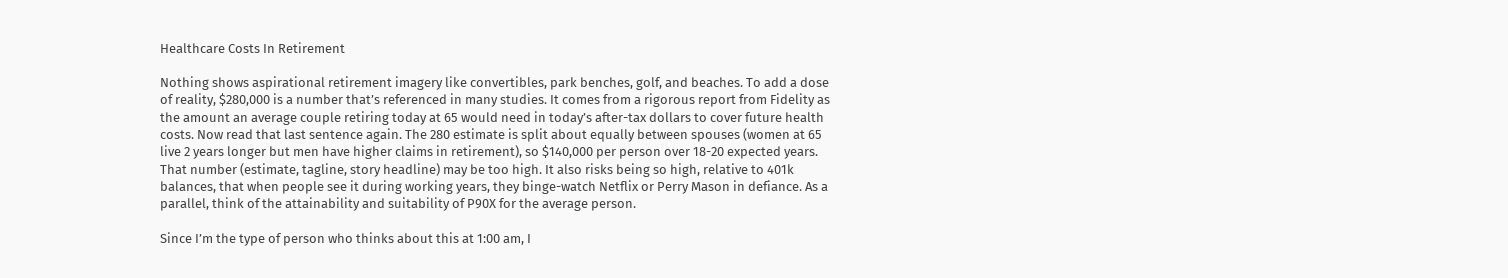Healthcare Costs In Retirement

Nothing shows aspirational retirement imagery like convertibles, park benches, golf, and beaches. To add a dose of reality, $280,000 is a number that’s referenced in many studies. It comes from a rigorous report from Fidelity as the amount an average couple retiring today at 65 would need in today’s after-tax dollars to cover future health costs. Now read that last sentence again. The 280 estimate is split about equally between spouses (women at 65 live 2 years longer but men have higher claims in retirement), so $140,000 per person over 18-20 expected years. That number (estimate, tagline, story headline) may be too high. It also risks being so high, relative to 401k balances, that when people see it during working years, they binge-watch Netflix or Perry Mason in defiance. As a parallel, think of the attainability and suitability of P90X for the average person.

Since I’m the type of person who thinks about this at 1:00 am, I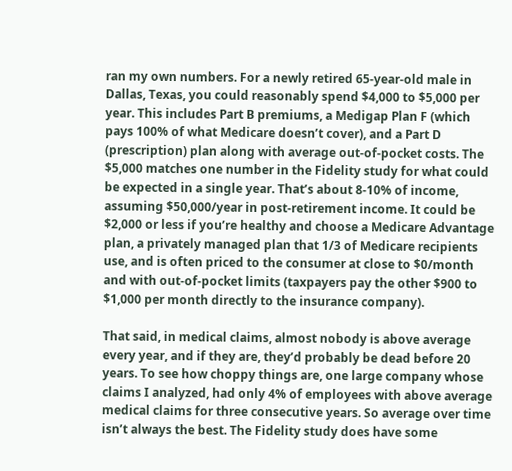ran my own numbers. For a newly retired 65-year-old male in Dallas, Texas, you could reasonably spend $4,000 to $5,000 per year. This includes Part B premiums, a Medigap Plan F (which pays 100% of what Medicare doesn’t cover), and a Part D (prescription) plan along with average out-of-pocket costs. The $5,000 matches one number in the Fidelity study for what could be expected in a single year. That’s about 8-10% of income, assuming $50,000/year in post-retirement income. It could be $2,000 or less if you’re healthy and choose a Medicare Advantage plan, a privately managed plan that 1/3 of Medicare recipients use, and is often priced to the consumer at close to $0/month and with out-of-pocket limits (taxpayers pay the other $900 to $1,000 per month directly to the insurance company).

That said, in medical claims, almost nobody is above average every year, and if they are, they’d probably be dead before 20 years. To see how choppy things are, one large company whose claims I analyzed, had only 4% of employees with above average medical claims for three consecutive years. So average over time isn’t always the best. The Fidelity study does have some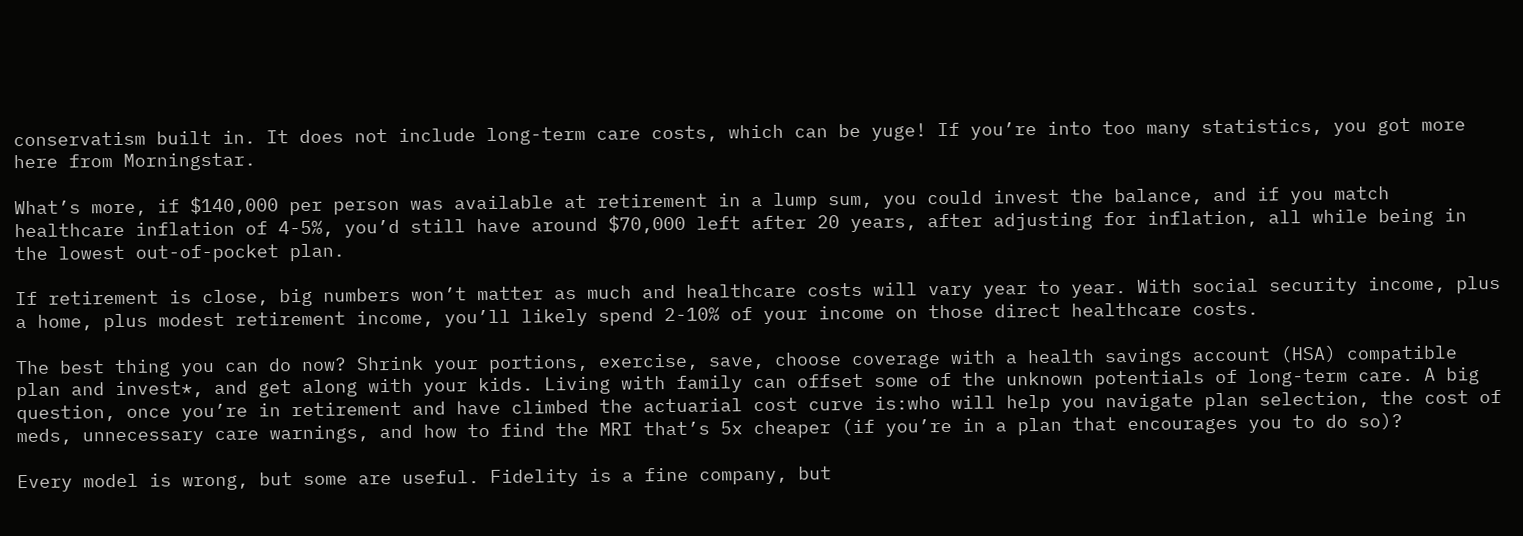conservatism built in. It does not include long-term care costs, which can be yuge! If you’re into too many statistics, you got more here from Morningstar.

What’s more, if $140,000 per person was available at retirement in a lump sum, you could invest the balance, and if you match healthcare inflation of 4-5%, you’d still have around $70,000 left after 20 years, after adjusting for inflation, all while being in the lowest out-of-pocket plan.

If retirement is close, big numbers won’t matter as much and healthcare costs will vary year to year. With social security income, plus a home, plus modest retirement income, you’ll likely spend 2-10% of your income on those direct healthcare costs.

The best thing you can do now? Shrink your portions, exercise, save, choose coverage with a health savings account (HSA) compatible plan and invest*, and get along with your kids. Living with family can offset some of the unknown potentials of long-term care. A big question, once you’re in retirement and have climbed the actuarial cost curve is:who will help you navigate plan selection, the cost of meds, unnecessary care warnings, and how to find the MRI that’s 5x cheaper (if you’re in a plan that encourages you to do so)?

Every model is wrong, but some are useful. Fidelity is a fine company, but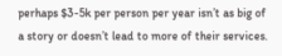perhaps $3-5k per person per year isn’t as big of a story or doesn’t lead to more of their services.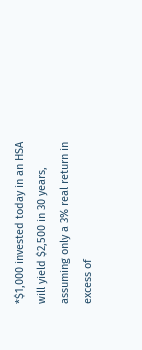*$1,000 invested today in an HSA will yield $2,500 in 30 years, assuming only a 3% real return in excess of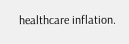healthcare inflation.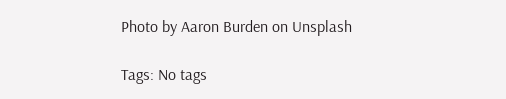Photo by Aaron Burden on Unsplash

Tags: No tags